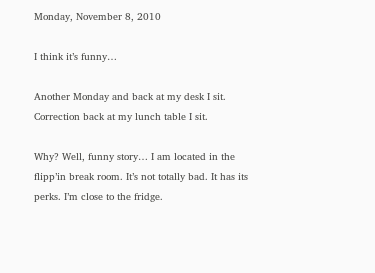Monday, November 8, 2010

I think it’s funny…

Another Monday and back at my desk I sit. Correction back at my lunch table I sit.

Why? Well, funny story… I am located in the flipp’in break room. It’s not totally bad. It has its perks. I’m close to the fridge.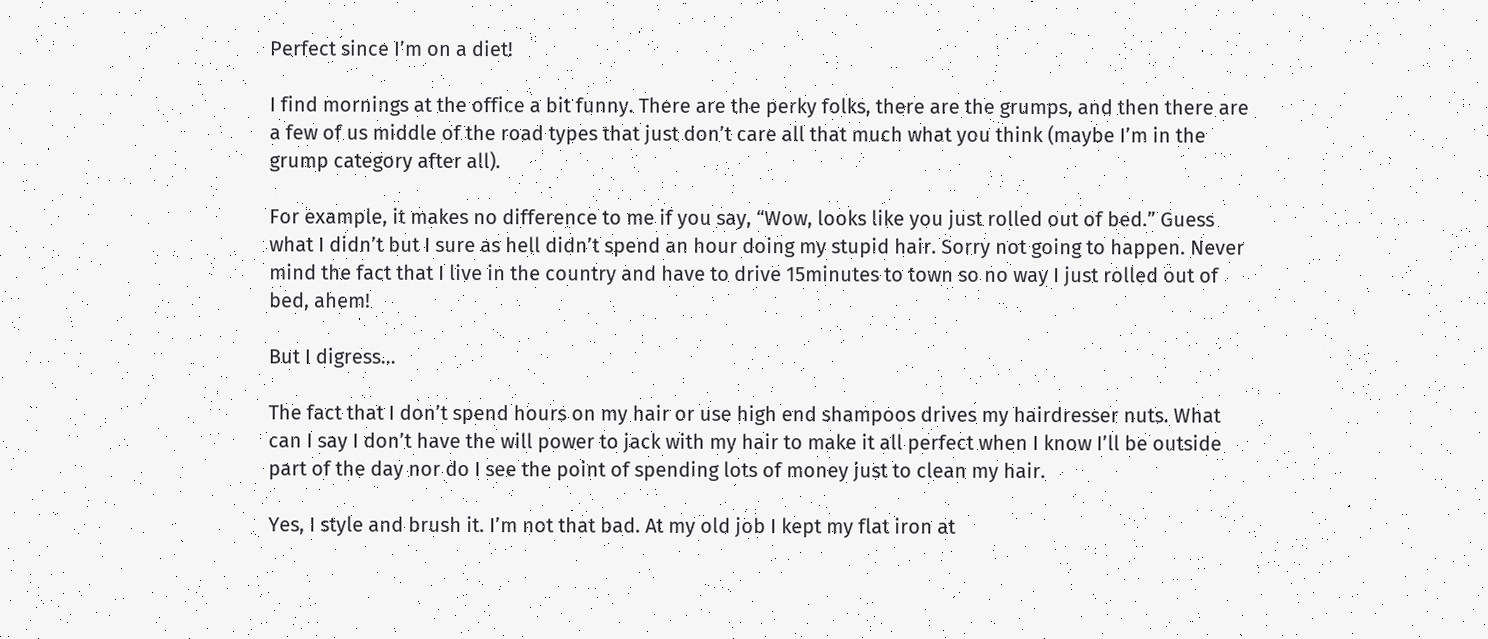Perfect since I’m on a diet!

I find mornings at the office a bit funny. There are the perky folks, there are the grumps, and then there are a few of us middle of the road types that just don’t care all that much what you think (maybe I’m in the grump category after all).

For example, it makes no difference to me if you say, “Wow, looks like you just rolled out of bed.” Guess what I didn’t but I sure as hell didn’t spend an hour doing my stupid hair. Sorry not going to happen. Never mind the fact that I live in the country and have to drive 15minutes to town so no way I just rolled out of bed, ahem!

But I digress…

The fact that I don’t spend hours on my hair or use high end shampoos drives my hairdresser nuts. What can I say I don’t have the will power to jack with my hair to make it all perfect when I know I’ll be outside part of the day nor do I see the point of spending lots of money just to clean my hair.

Yes, I style and brush it. I’m not that bad. At my old job I kept my flat iron at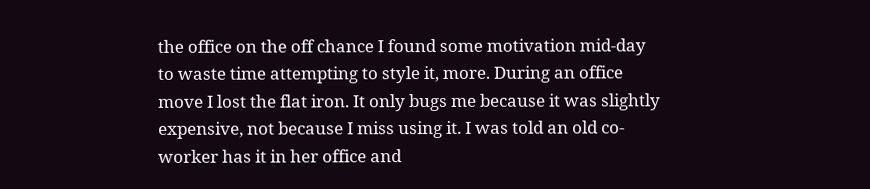the office on the off chance I found some motivation mid-day to waste time attempting to style it, more. During an office move I lost the flat iron. It only bugs me because it was slightly expensive, not because I miss using it. I was told an old co-worker has it in her office and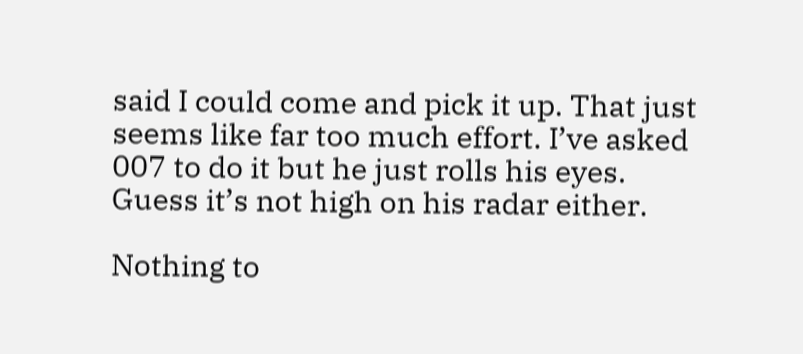said I could come and pick it up. That just seems like far too much effort. I’ve asked 007 to do it but he just rolls his eyes. Guess it’s not high on his radar either.

Nothing to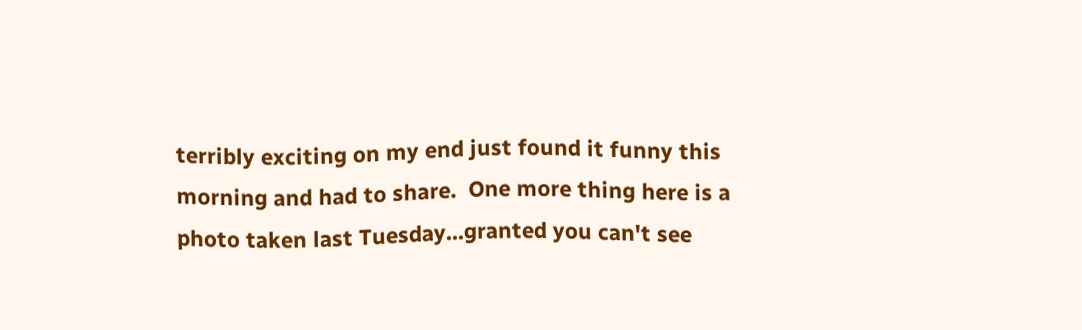terribly exciting on my end just found it funny this morning and had to share.  One more thing here is a photo taken last Tuesday...granted you can't see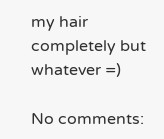my hair completely but whatever =)

No comments: